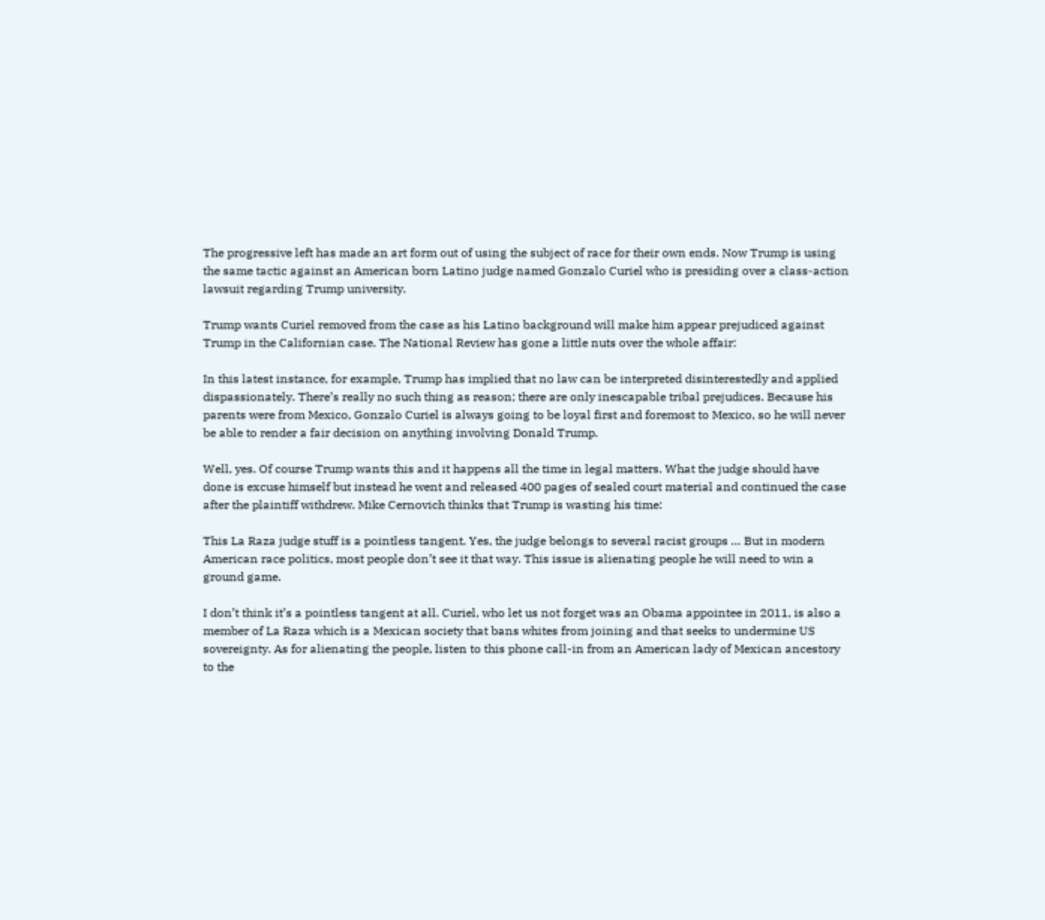The progressive left has made an art form out of using the subject of race for their own ends. Now Trump is using the same tactic against an American born Latino judge named Gonzalo Curiel who is presiding over a class-action lawsuit regarding Trump university.

Trump wants Curiel removed from the case as his Latino background will make him appear prejudiced against Trump in the Californian case. The National Review has gone a little nuts over the whole affair:

In this latest instance, for example, Trump has implied that no law can be interpreted disinterestedly and applied dispassionately. There’s really no such thing as reason; there are only inescapable tribal prejudices. Because his parents were from Mexico, Gonzalo Curiel is always going to be loyal first and foremost to Mexico, so he will never be able to render a fair decision on anything involving Donald Trump.

Well, yes. Of course Trump wants this and it happens all the time in legal matters. What the judge should have done is excuse himself but instead he went and released 400 pages of sealed court material and continued the case after the plaintiff withdrew. Mike Cernovich thinks that Trump is wasting his time:

This La Raza judge stuff is a pointless tangent. Yes, the judge belongs to several racist groups … But in modern American race politics, most people don’t see it that way. This issue is alienating people he will need to win a ground game.

I don’t think it’s a pointless tangent at all. Curiel, who let us not forget was an Obama appointee in 2011, is also a member of La Raza which is a Mexican society that bans whites from joining and that seeks to undermine US sovereignty. As for alienating the people, listen to this phone call-in from an American lady of Mexican ancestory to the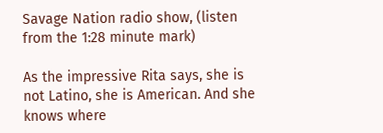Savage Nation radio show, (listen from the 1:28 minute mark)

As the impressive Rita says, she is not Latino, she is American. And she knows where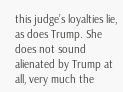this judge’s loyalties lie, as does Trump. She does not sound alienated by Trump at all, very much the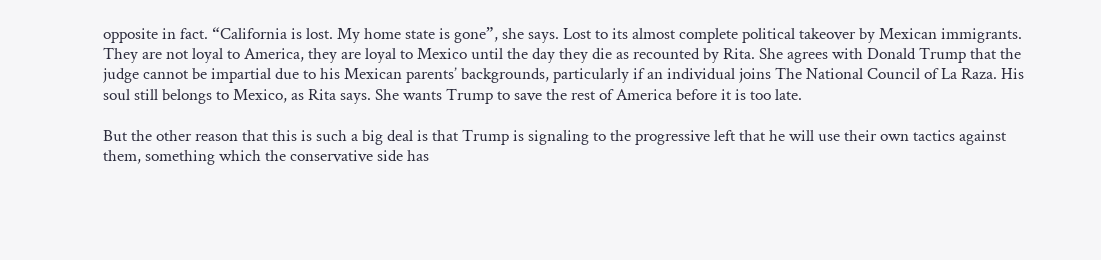opposite in fact. “California is lost. My home state is gone”, she says. Lost to its almost complete political takeover by Mexican immigrants. They are not loyal to America, they are loyal to Mexico until the day they die as recounted by Rita. She agrees with Donald Trump that the judge cannot be impartial due to his Mexican parents’ backgrounds, particularly if an individual joins The National Council of La Raza. His soul still belongs to Mexico, as Rita says. She wants Trump to save the rest of America before it is too late.

But the other reason that this is such a big deal is that Trump is signaling to the progressive left that he will use their own tactics against them, something which the conservative side has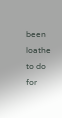been loathe to do for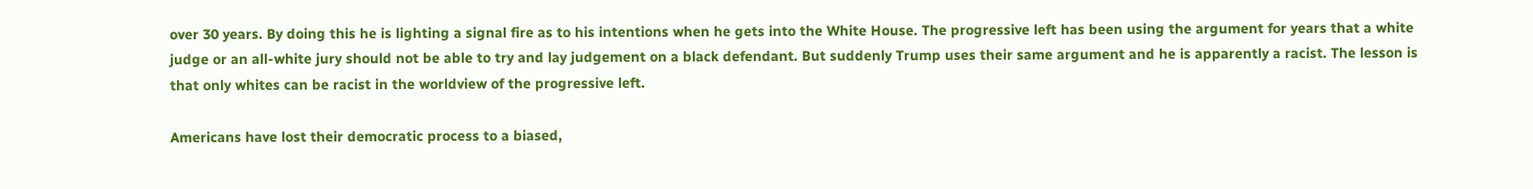over 30 years. By doing this he is lighting a signal fire as to his intentions when he gets into the White House. The progressive left has been using the argument for years that a white judge or an all-white jury should not be able to try and lay judgement on a black defendant. But suddenly Trump uses their same argument and he is apparently a racist. The lesson is that only whites can be racist in the worldview of the progressive left.

Americans have lost their democratic process to a biased,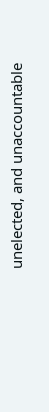unelected, and unaccountable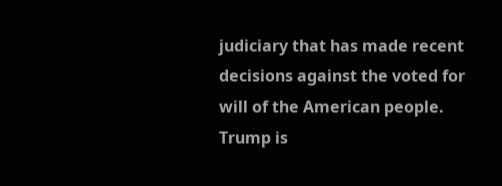judiciary that has made recent decisions against the voted for will of the American people. Trump is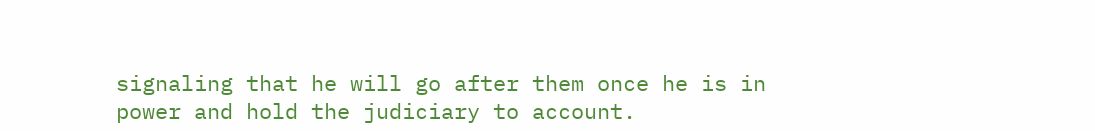signaling that he will go after them once he is in power and hold the judiciary to account.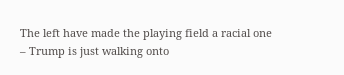The left have made the playing field a racial one – Trump is just walking onto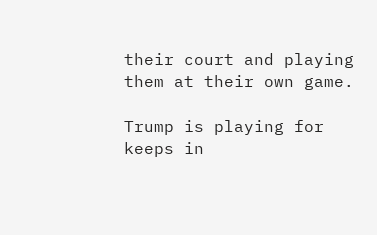their court and playing them at their own game.

Trump is playing for keeps in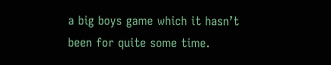a big boys game which it hasn’t been for quite some time.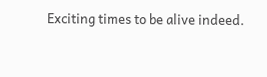Exciting times to be alive indeed.